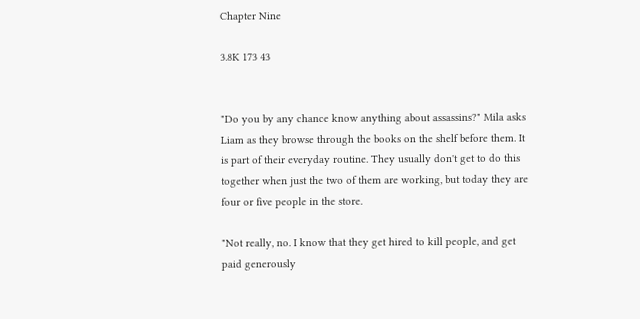Chapter Nine

3.8K 173 43


"Do you by any chance know anything about assassins?" Mila asks Liam as they browse through the books on the shelf before them. It is part of their everyday routine. They usually don't get to do this together when just the two of them are working, but today they are four or five people in the store.

"Not really, no. I know that they get hired to kill people, and get paid generously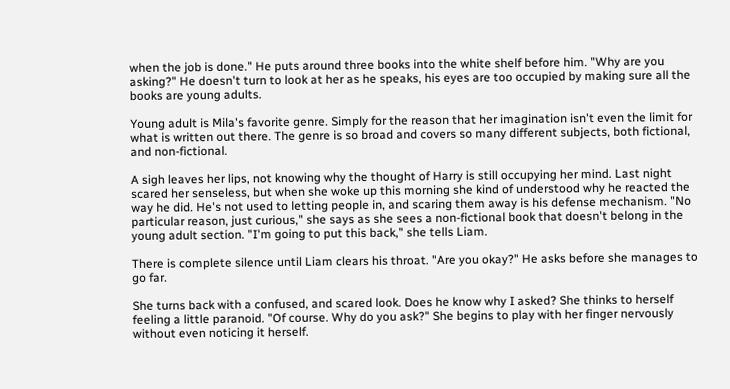when the job is done." He puts around three books into the white shelf before him. "Why are you asking?" He doesn't turn to look at her as he speaks, his eyes are too occupied by making sure all the books are young adults.

Young adult is Mila's favorite genre. Simply for the reason that her imagination isn't even the limit for what is written out there. The genre is so broad and covers so many different subjects, both fictional, and non-fictional.

A sigh leaves her lips, not knowing why the thought of Harry is still occupying her mind. Last night scared her senseless, but when she woke up this morning she kind of understood why he reacted the way he did. He's not used to letting people in, and scaring them away is his defense mechanism. "No particular reason, just curious," she says as she sees a non-fictional book that doesn't belong in the young adult section. "I'm going to put this back," she tells Liam.

There is complete silence until Liam clears his throat. "Are you okay?" He asks before she manages to go far.

She turns back with a confused, and scared look. Does he know why I asked? She thinks to herself feeling a little paranoid. "Of course. Why do you ask?" She begins to play with her finger nervously without even noticing it herself.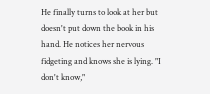He finally turns to look at her but doesn't put down the book in his hand. He notices her nervous fidgeting and knows she is lying. "I don't know,"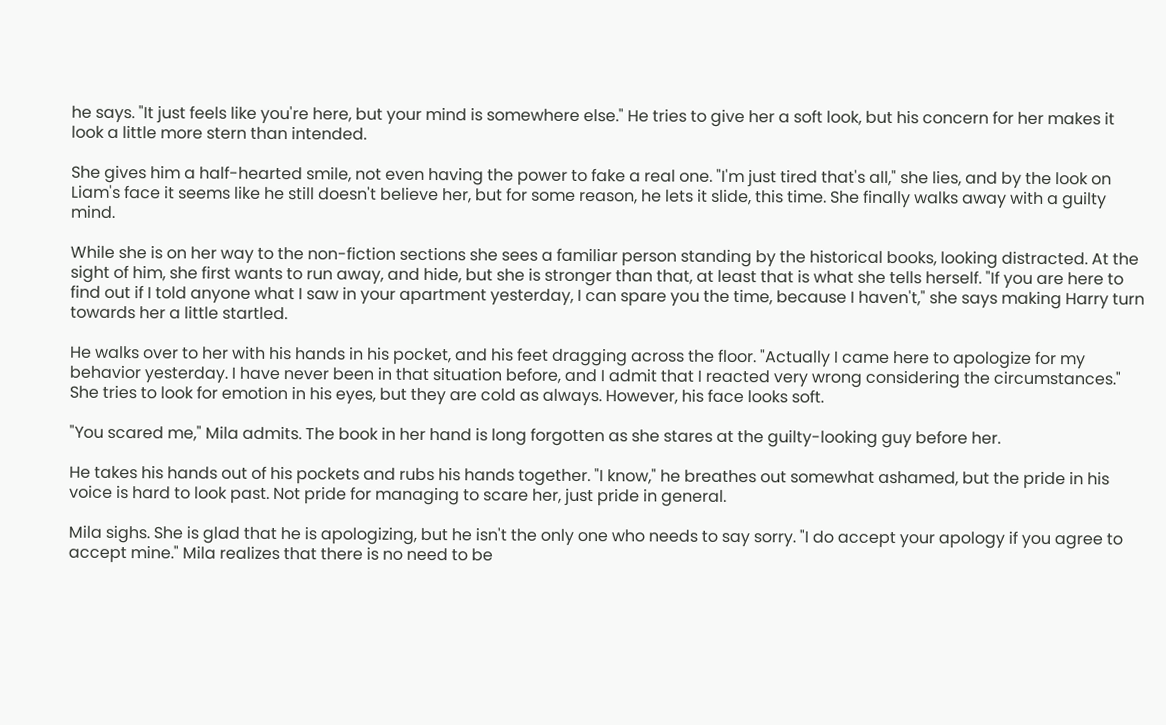he says. "It just feels like you're here, but your mind is somewhere else." He tries to give her a soft look, but his concern for her makes it look a little more stern than intended.

She gives him a half-hearted smile, not even having the power to fake a real one. "I'm just tired that's all," she lies, and by the look on Liam's face it seems like he still doesn't believe her, but for some reason, he lets it slide, this time. She finally walks away with a guilty mind.

While she is on her way to the non-fiction sections she sees a familiar person standing by the historical books, looking distracted. At the sight of him, she first wants to run away, and hide, but she is stronger than that, at least that is what she tells herself. "If you are here to find out if I told anyone what I saw in your apartment yesterday, I can spare you the time, because I haven't," she says making Harry turn towards her a little startled.

He walks over to her with his hands in his pocket, and his feet dragging across the floor. "Actually I came here to apologize for my behavior yesterday. I have never been in that situation before, and I admit that I reacted very wrong considering the circumstances." She tries to look for emotion in his eyes, but they are cold as always. However, his face looks soft.

"You scared me," Mila admits. The book in her hand is long forgotten as she stares at the guilty-looking guy before her.

He takes his hands out of his pockets and rubs his hands together. "I know," he breathes out somewhat ashamed, but the pride in his voice is hard to look past. Not pride for managing to scare her, just pride in general.

Mila sighs. She is glad that he is apologizing, but he isn't the only one who needs to say sorry. "I do accept your apology if you agree to accept mine." Mila realizes that there is no need to be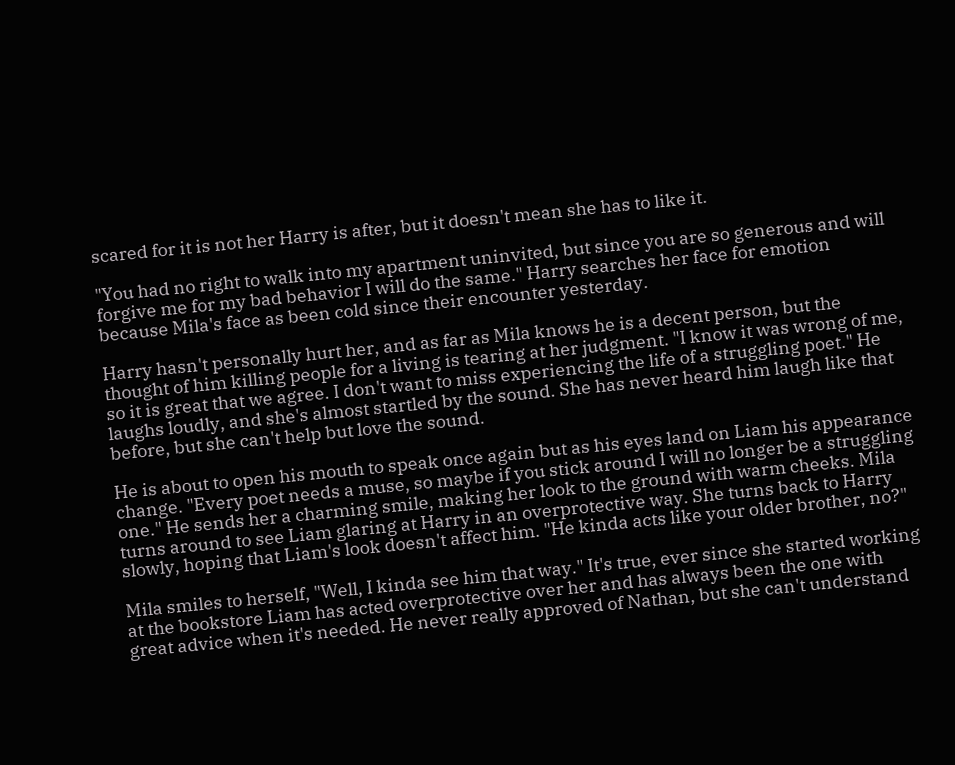scared for it is not her Harry is after, but it doesn't mean she has to like it.

"You had no right to walk into my apartment uninvited, but since you are so generous and will forgive me for my bad behavior I will do the same." Harry searches her face for emotion because Mila's face as been cold since their encounter yesterday.

Harry hasn't personally hurt her, and as far as Mila knows he is a decent person, but the thought of him killing people for a living is tearing at her judgment. "I know it was wrong of me, so it is great that we agree. I don't want to miss experiencing the life of a struggling poet." He laughs loudly, and she's almost startled by the sound. She has never heard him laugh like that before, but she can't help but love the sound.

He is about to open his mouth to speak once again but as his eyes land on Liam his appearance change. "Every poet needs a muse, so maybe if you stick around I will no longer be a struggling one." He sends her a charming smile, making her look to the ground with warm cheeks. Mila turns around to see Liam glaring at Harry in an overprotective way. She turns back to Harry slowly, hoping that Liam's look doesn't affect him. "He kinda acts like your older brother, no?"

Mila smiles to herself, "Well, I kinda see him that way." It's true, ever since she started working at the bookstore Liam has acted overprotective over her and has always been the one with great advice when it's needed. He never really approved of Nathan, but she can't understand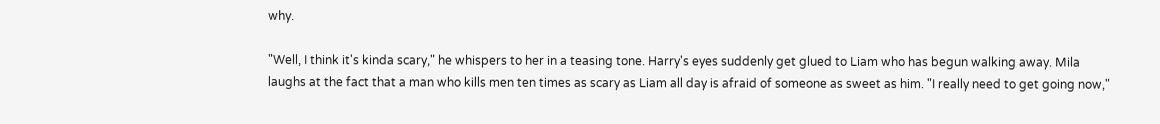why.

"Well, I think it's kinda scary," he whispers to her in a teasing tone. Harry's eyes suddenly get glued to Liam who has begun walking away. Mila laughs at the fact that a man who kills men ten times as scary as Liam all day is afraid of someone as sweet as him. "I really need to get going now,"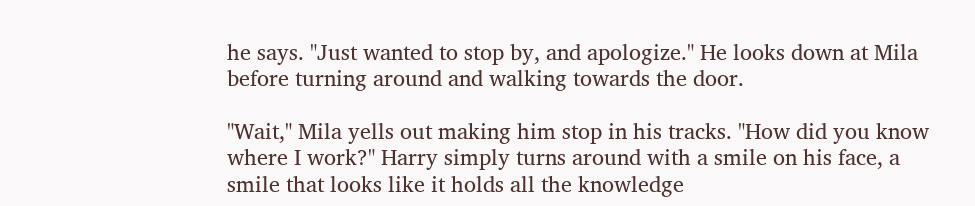he says. "Just wanted to stop by, and apologize." He looks down at Mila before turning around and walking towards the door.

"Wait," Mila yells out making him stop in his tracks. "How did you know where I work?" Harry simply turns around with a smile on his face, a smile that looks like it holds all the knowledge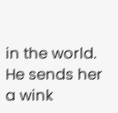in the world. He sends her a wink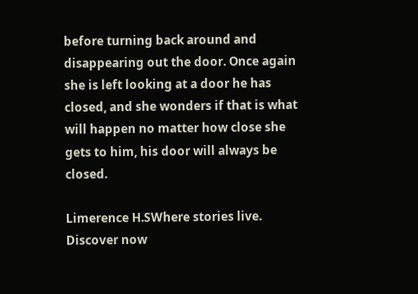before turning back around and disappearing out the door. Once again she is left looking at a door he has closed, and she wonders if that is what will happen no matter how close she gets to him, his door will always be closed.

Limerence H.SWhere stories live. Discover now